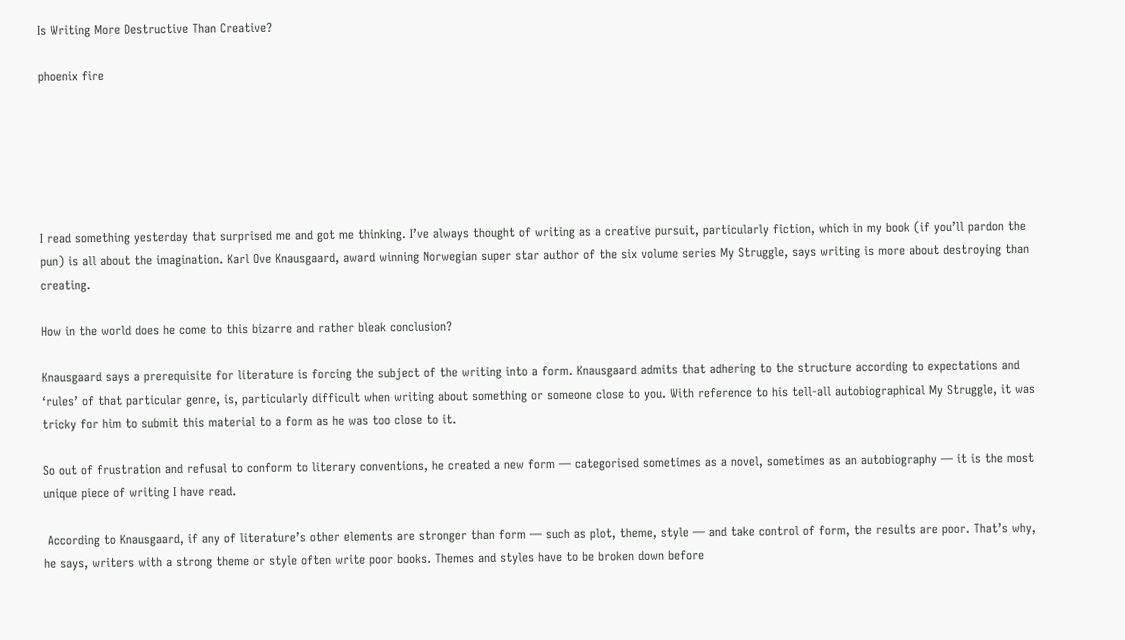Is Writing More Destructive Than Creative?

phoenix fire






I read something yesterday that surprised me and got me thinking. I’ve always thought of writing as a creative pursuit, particularly fiction, which in my book (if you’ll pardon the pun) is all about the imagination. Karl Ove Knausgaard, award winning Norwegian super star author of the six volume series My Struggle, says writing is more about destroying than creating.

How in the world does he come to this bizarre and rather bleak conclusion?

Knausgaard says a prerequisite for literature is forcing the subject of the writing into a form. Knausgaard admits that adhering to the structure according to expectations and ‘rules’ of that particular genre, is, particularly difficult when writing about something or someone close to you. With reference to his tell-all autobiographical My Struggle, it was tricky for him to submit this material to a form as he was too close to it.

So out of frustration and refusal to conform to literary conventions, he created a new form — categorised sometimes as a novel, sometimes as an autobiography — it is the most unique piece of writing I have read.

 According to Knausgaard, if any of literature’s other elements are stronger than form — such as plot, theme, style — and take control of form, the results are poor. That’s why, he says, writers with a strong theme or style often write poor books. Themes and styles have to be broken down before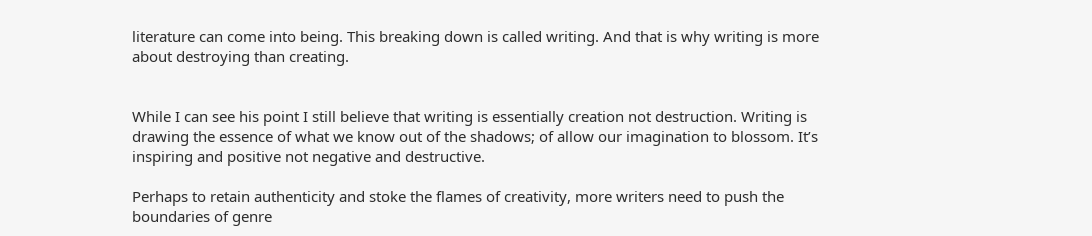literature can come into being. This breaking down is called writing. And that is why writing is more about destroying than creating.


While I can see his point I still believe that writing is essentially creation not destruction. Writing is drawing the essence of what we know out of the shadows; of allow our imagination to blossom. It’s inspiring and positive not negative and destructive.

Perhaps to retain authenticity and stoke the flames of creativity, more writers need to push the boundaries of genre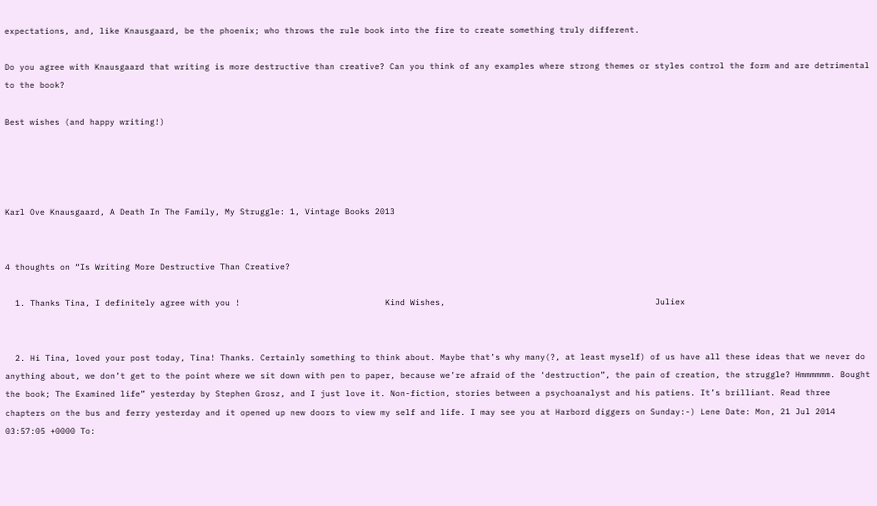expectations, and, like Knausgaard, be the phoenix; who throws the rule book into the fire to create something truly different.

Do you agree with Knausgaard that writing is more destructive than creative? Can you think of any examples where strong themes or styles control the form and are detrimental to the book?

Best wishes (and happy writing!)




Karl Ove Knausgaard, A Death In The Family, My Struggle: 1, Vintage Books 2013


4 thoughts on “Is Writing More Destructive Than Creative?

  1. Thanks Tina, I definitely agree with you !                             Kind Wishes,                                          Juliex


  2. Hi Tina, loved your post today, Tina! Thanks. Certainly something to think about. Maybe that’s why many(?, at least myself) of us have all these ideas that we never do anything about, we don’t get to the point where we sit down with pen to paper, because we’re afraid of the ‘destruction”, the pain of creation, the struggle? Hmmmmmm. Bought the book; The Examined life” yesterday by Stephen Grosz, and I just love it. Non-fiction, stories between a psychoanalyst and his patiens. It’s brilliant. Read three chapters on the bus and ferry yesterday and it opened up new doors to view my self and life. I may see you at Harbord diggers on Sunday:-) Lene Date: Mon, 21 Jul 2014 03:57:05 +0000 To: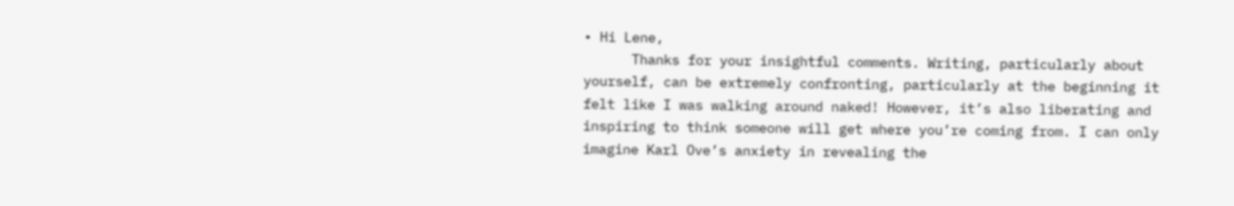• Hi Lene,
      Thanks for your insightful comments. Writing, particularly about yourself, can be extremely confronting, particularly at the beginning it felt like I was walking around naked! However, it’s also liberating and inspiring to think someone will get where you’re coming from. I can only imagine Karl Ove’s anxiety in revealing the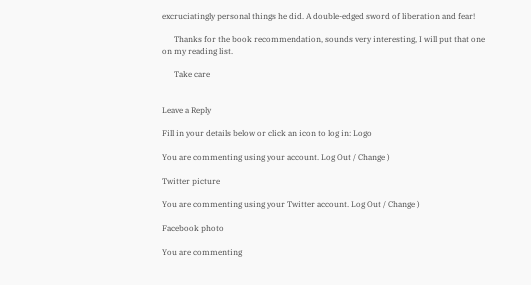excruciatingly personal things he did. A double-edged sword of liberation and fear!

      Thanks for the book recommendation, sounds very interesting, I will put that one on my reading list.

      Take care


Leave a Reply

Fill in your details below or click an icon to log in: Logo

You are commenting using your account. Log Out / Change )

Twitter picture

You are commenting using your Twitter account. Log Out / Change )

Facebook photo

You are commenting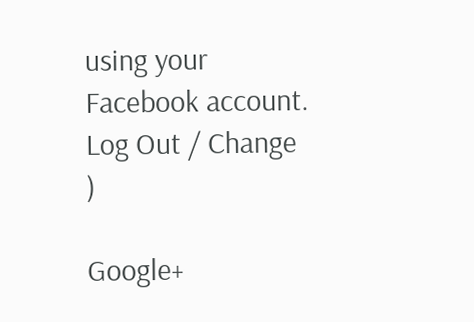using your Facebook account. Log Out / Change )

Google+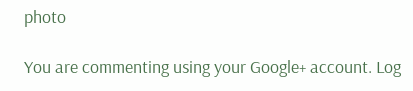photo

You are commenting using your Google+ account. Log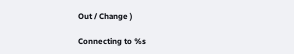Out / Change )

Connecting to %s